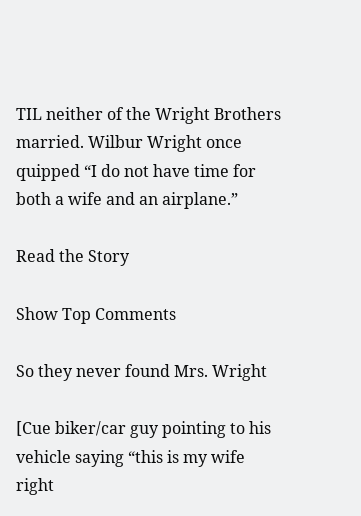TIL neither of the Wright Brothers married. Wilbur Wright once quipped “I do not have time for both a wife and an airplane.”

Read the Story

Show Top Comments

So they never found Mrs. Wright

[Cue biker/car guy pointing to his vehicle saying “this is my wife right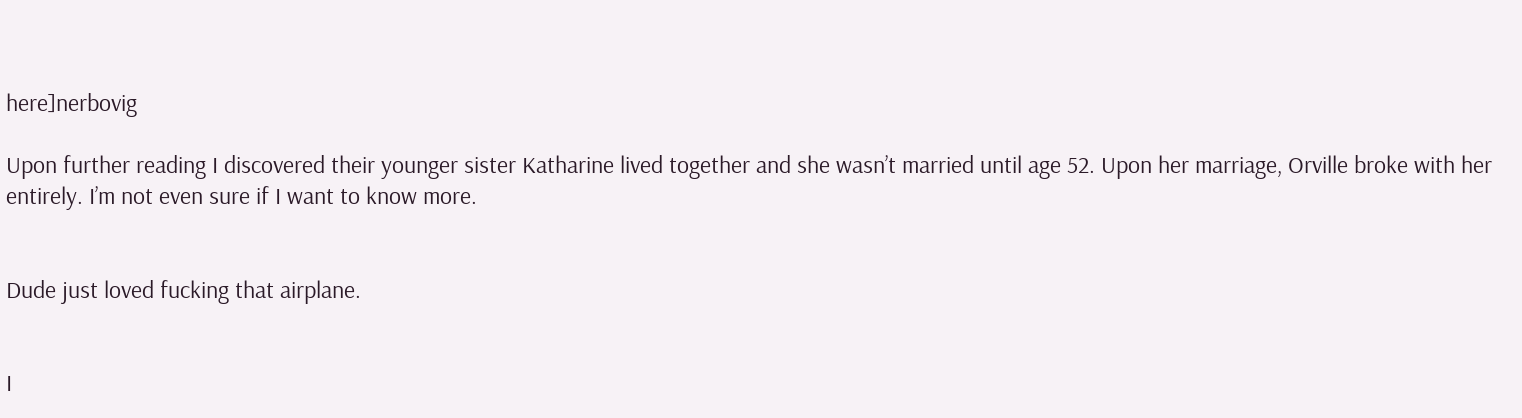here]nerbovig

Upon further reading I discovered their younger sister Katharine lived together and she wasn’t married until age 52. Upon her marriage, Orville broke with her entirely. I’m not even sure if I want to know more.


Dude just loved fucking that airplane.


I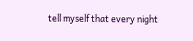tell myself that every night